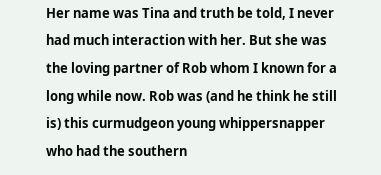Her name was Tina and truth be told, I never had much interaction with her. But she was the loving partner of Rob whom I known for a long while now. Rob was (and he think he still is) this curmudgeon young whippersnapper who had the southern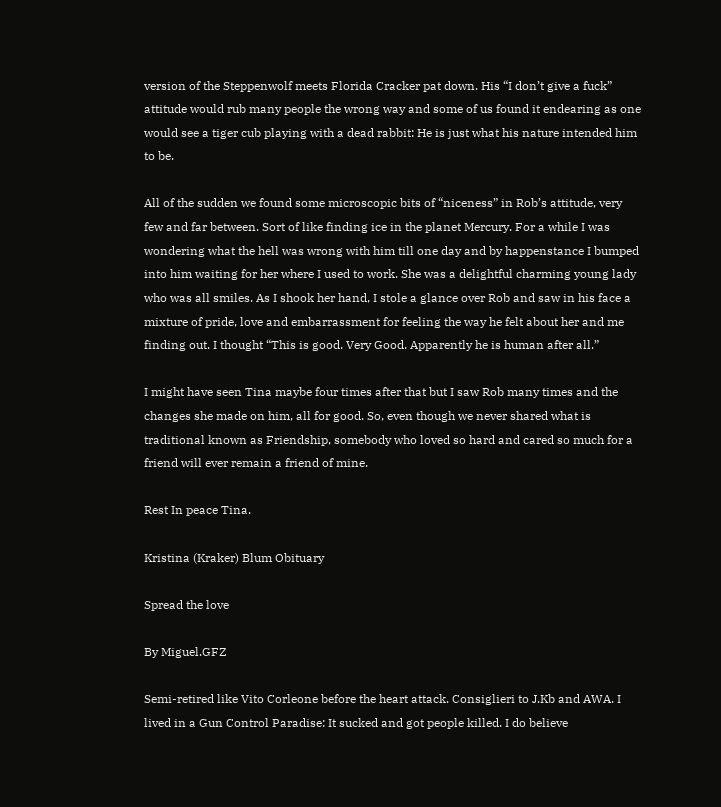version of the Steppenwolf meets Florida Cracker pat down. His “I don’t give a fuck” attitude would rub many people the wrong way and some of us found it endearing as one would see a tiger cub playing with a dead rabbit: He is just what his nature intended him to be.

All of the sudden we found some microscopic bits of “niceness” in Rob’s attitude, very few and far between. Sort of like finding ice in the planet Mercury. For a while I was wondering what the hell was wrong with him till one day and by happenstance I bumped into him waiting for her where I used to work. She was a delightful charming young lady who was all smiles. As I shook her hand, I stole a glance over Rob and saw in his face a mixture of pride, love and embarrassment for feeling the way he felt about her and me finding out. I thought “This is good. Very Good. Apparently he is human after all.”

I might have seen Tina maybe four times after that but I saw Rob many times and the changes she made on him, all for good. So, even though we never shared what is traditional known as Friendship, somebody who loved so hard and cared so much for a friend will ever remain a friend of mine.

Rest In peace Tina.

Kristina (Kraker) Blum Obituary

Spread the love

By Miguel.GFZ

Semi-retired like Vito Corleone before the heart attack. Consiglieri to J.Kb and AWA. I lived in a Gun Control Paradise: It sucked and got people killed. I do believe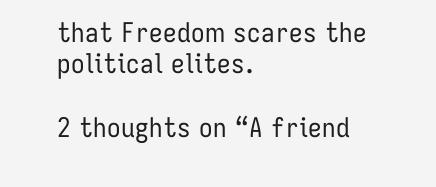that Freedom scares the political elites.

2 thoughts on “A friend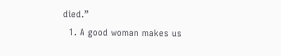died.”
  1. A good woman makes us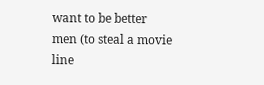want to be better men (to steal a movie line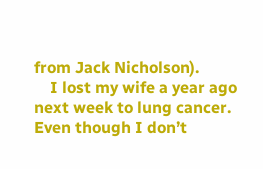from Jack Nicholson).
    I lost my wife a year ago next week to lung cancer. Even though I don’t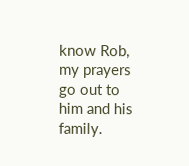know Rob, my prayers go out to him and his family.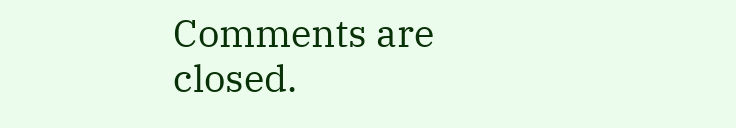Comments are closed.